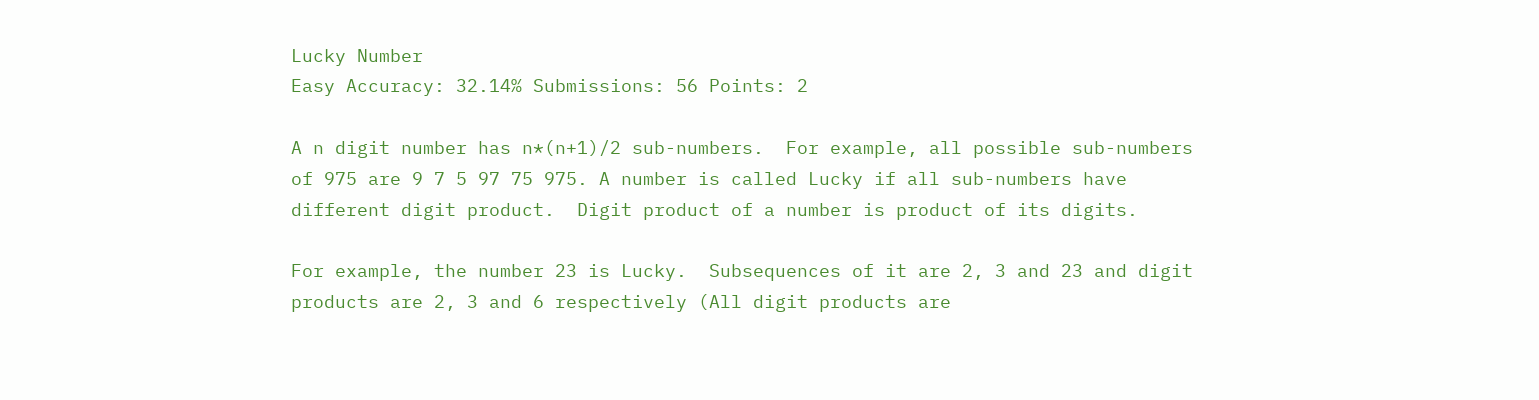Lucky Number
Easy Accuracy: 32.14% Submissions: 56 Points: 2

A n digit number has n*(n+1)/2 sub-numbers.  For example, all possible sub-numbers of 975 are 9 7 5 97 75 975. A number is called Lucky if all sub-numbers have different digit product.  Digit product of a number is product of its digits.

For example, the number 23 is Lucky.  Subsequences of it are 2, 3 and 23 and digit products are 2, 3 and 6 respectively (All digit products are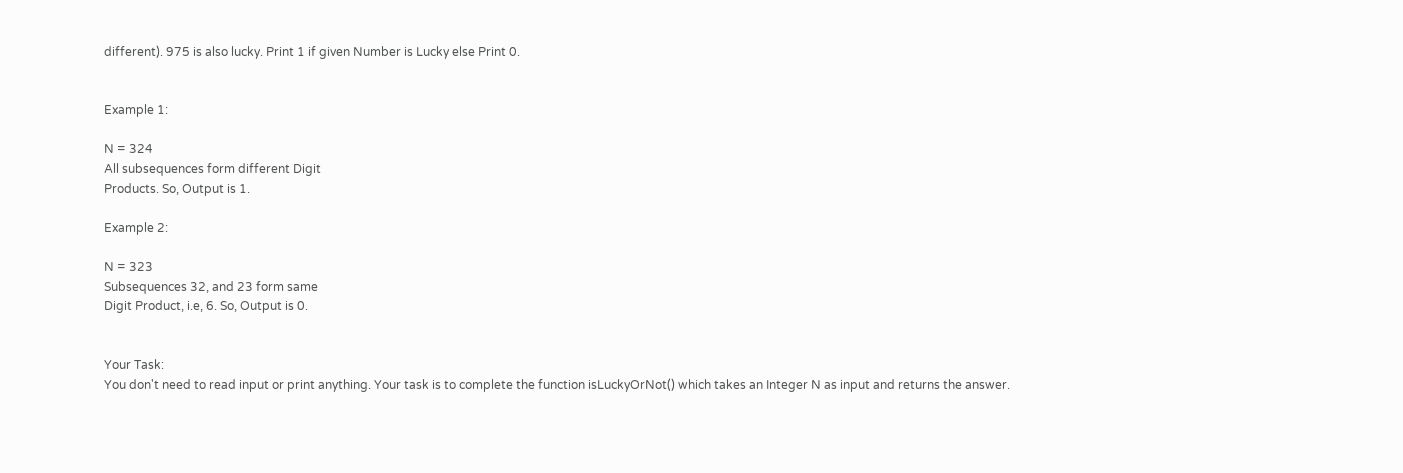different). 975 is also lucky. Print 1 if given Number is Lucky else Print 0.


Example 1:

N = 324
All subsequences form different Digit
Products. So, Output is 1.

Example 2:

N = 323
Subsequences 32, and 23 form same
Digit Product, i.e, 6. So, Output is 0.


Your Task:
You don't need to read input or print anything. Your task is to complete the function isLuckyOrNot() which takes an Integer N as input and returns the answer.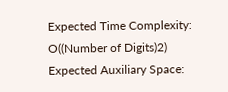Expected Time Complexity: O((Number of Digits)2)
Expected Auxiliary Space: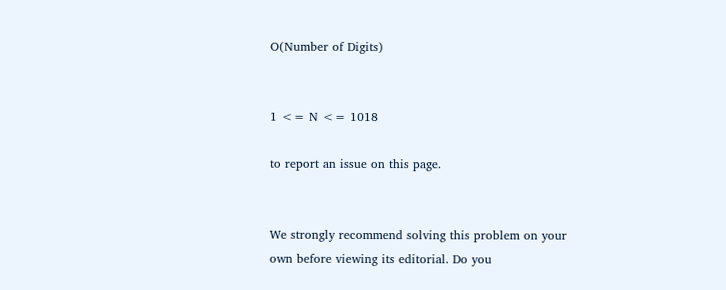O(Number of Digits)


1 <= N <= 1018

to report an issue on this page.


We strongly recommend solving this problem on your own before viewing its editorial. Do you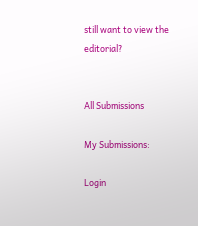still want to view the editorial?


All Submissions

My Submissions:

Login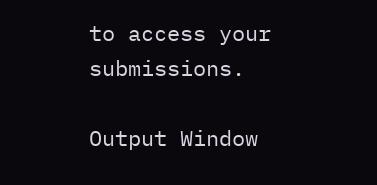to access your submissions.

Output Window